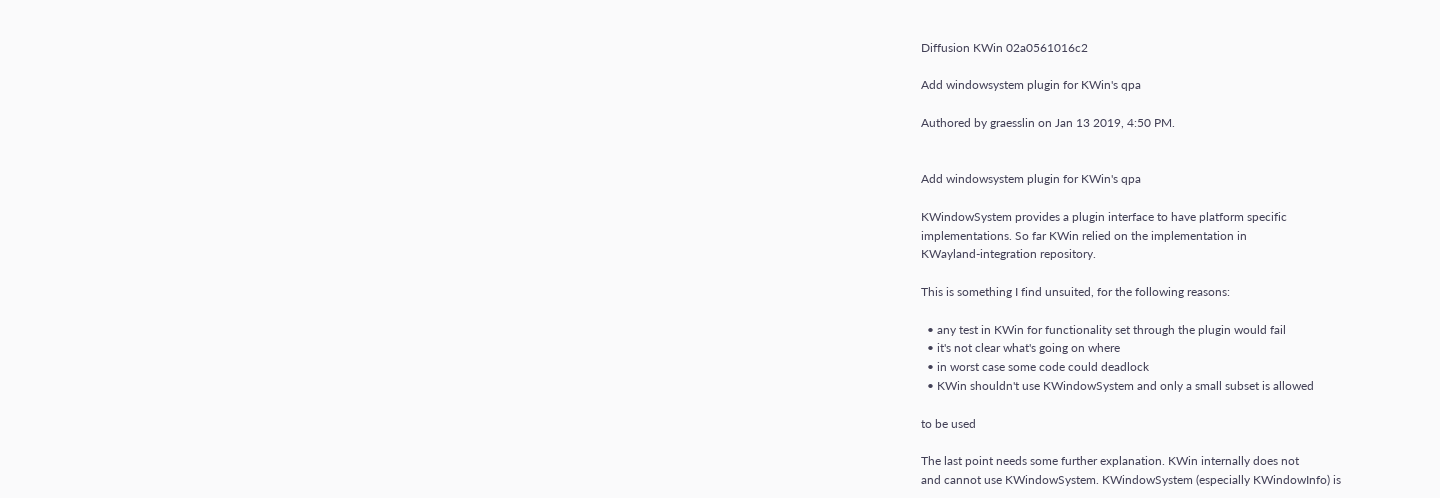Diffusion KWin 02a0561016c2

Add windowsystem plugin for KWin's qpa

Authored by graesslin on Jan 13 2019, 4:50 PM.


Add windowsystem plugin for KWin's qpa

KWindowSystem provides a plugin interface to have platform specific
implementations. So far KWin relied on the implementation in
KWayland-integration repository.

This is something I find unsuited, for the following reasons:

  • any test in KWin for functionality set through the plugin would fail
  • it's not clear what's going on where
  • in worst case some code could deadlock
  • KWin shouldn't use KWindowSystem and only a small subset is allowed

to be used

The last point needs some further explanation. KWin internally does not
and cannot use KWindowSystem. KWindowSystem (especially KWindowInfo) is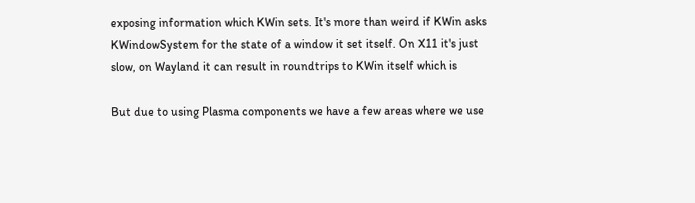exposing information which KWin sets. It's more than weird if KWin asks
KWindowSystem for the state of a window it set itself. On X11 it's just
slow, on Wayland it can result in roundtrips to KWin itself which is

But due to using Plasma components we have a few areas where we use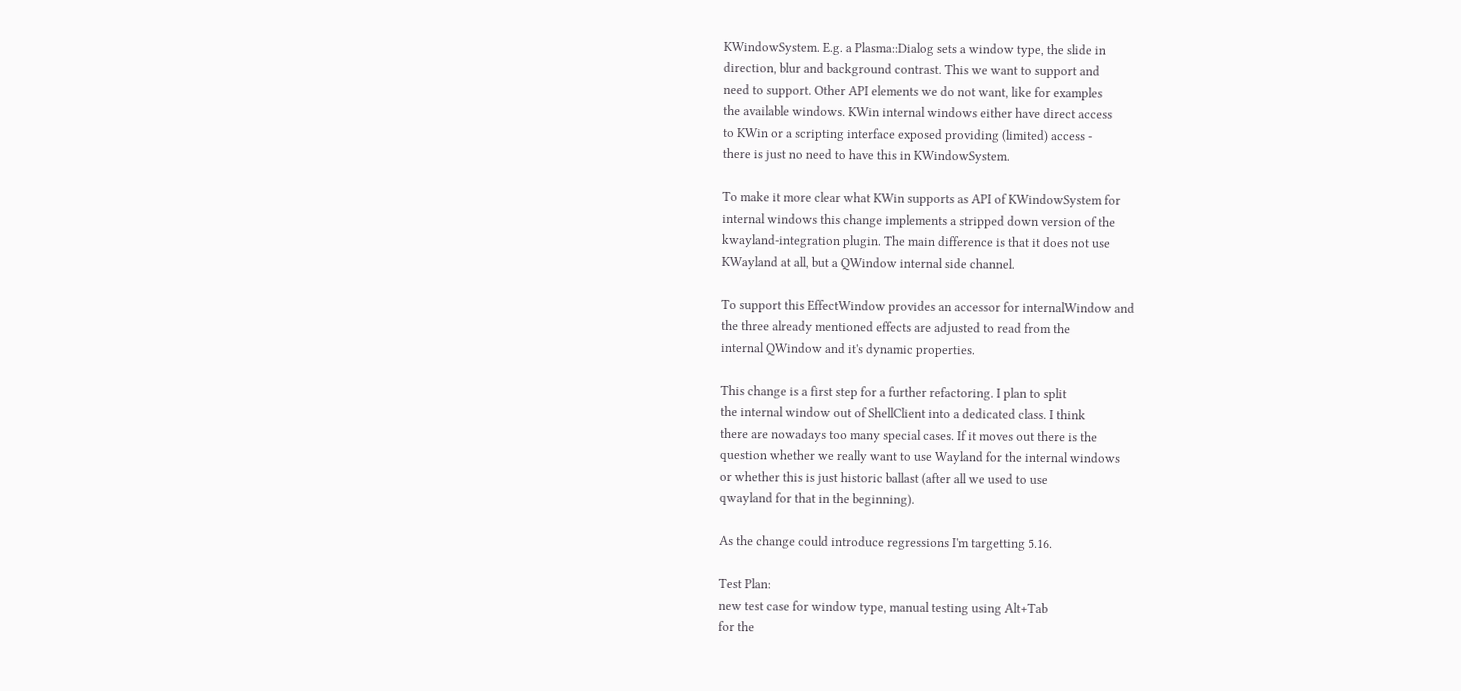KWindowSystem. E.g. a Plasma::Dialog sets a window type, the slide in
direction, blur and background contrast. This we want to support and
need to support. Other API elements we do not want, like for examples
the available windows. KWin internal windows either have direct access
to KWin or a scripting interface exposed providing (limited) access -
there is just no need to have this in KWindowSystem.

To make it more clear what KWin supports as API of KWindowSystem for
internal windows this change implements a stripped down version of the
kwayland-integration plugin. The main difference is that it does not use
KWayland at all, but a QWindow internal side channel.

To support this EffectWindow provides an accessor for internalWindow and
the three already mentioned effects are adjusted to read from the
internal QWindow and it's dynamic properties.

This change is a first step for a further refactoring. I plan to split
the internal window out of ShellClient into a dedicated class. I think
there are nowadays too many special cases. If it moves out there is the
question whether we really want to use Wayland for the internal windows
or whether this is just historic ballast (after all we used to use
qwayland for that in the beginning).

As the change could introduce regressions I'm targetting 5.16.

Test Plan:
new test case for window type, manual testing using Alt+Tab
for the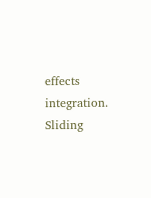effects integration. Sliding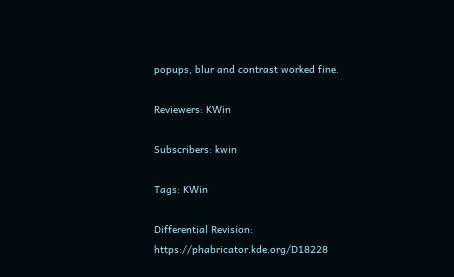popups, blur and contrast worked fine.

Reviewers: KWin

Subscribers: kwin

Tags: KWin

Differential Revision: https://phabricator.kde.org/D18228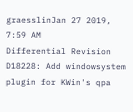graesslinJan 27 2019, 7:59 AM
Differential Revision
D18228: Add windowsystem plugin for KWin's qpa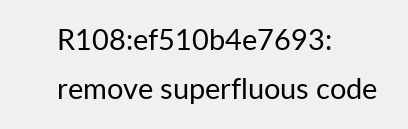R108:ef510b4e7693: remove superfluous code